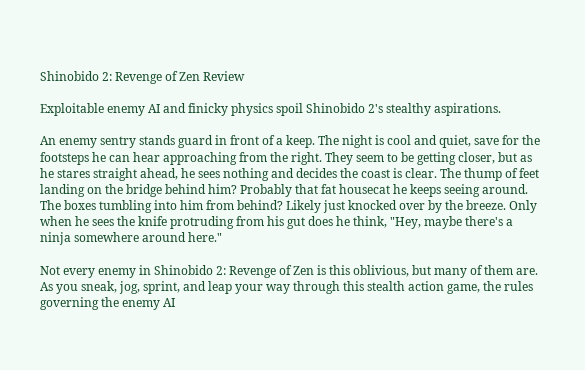Shinobido 2: Revenge of Zen Review

Exploitable enemy AI and finicky physics spoil Shinobido 2's stealthy aspirations.

An enemy sentry stands guard in front of a keep. The night is cool and quiet, save for the footsteps he can hear approaching from the right. They seem to be getting closer, but as he stares straight ahead, he sees nothing and decides the coast is clear. The thump of feet landing on the bridge behind him? Probably that fat housecat he keeps seeing around. The boxes tumbling into him from behind? Likely just knocked over by the breeze. Only when he sees the knife protruding from his gut does he think, "Hey, maybe there's a ninja somewhere around here."

Not every enemy in Shinobido 2: Revenge of Zen is this oblivious, but many of them are. As you sneak, jog, sprint, and leap your way through this stealth action game, the rules governing the enemy AI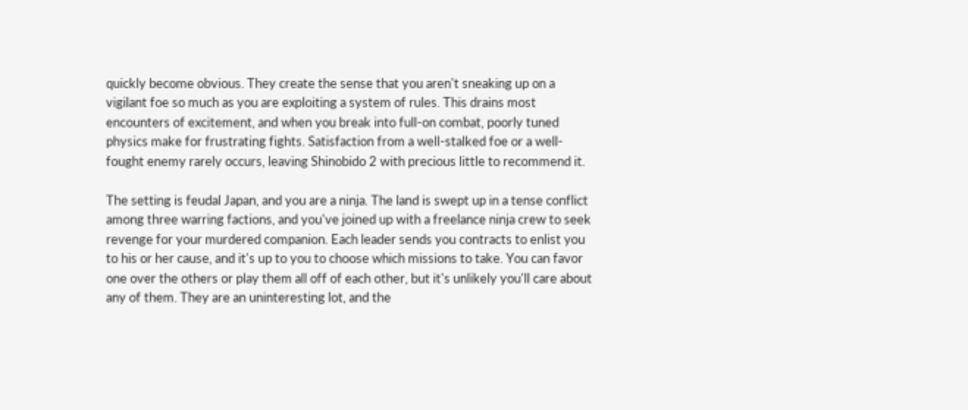quickly become obvious. They create the sense that you aren't sneaking up on a vigilant foe so much as you are exploiting a system of rules. This drains most encounters of excitement, and when you break into full-on combat, poorly tuned physics make for frustrating fights. Satisfaction from a well-stalked foe or a well-fought enemy rarely occurs, leaving Shinobido 2 with precious little to recommend it.

The setting is feudal Japan, and you are a ninja. The land is swept up in a tense conflict among three warring factions, and you've joined up with a freelance ninja crew to seek revenge for your murdered companion. Each leader sends you contracts to enlist you to his or her cause, and it's up to you to choose which missions to take. You can favor one over the others or play them all off of each other, but it's unlikely you'll care about any of them. They are an uninteresting lot, and the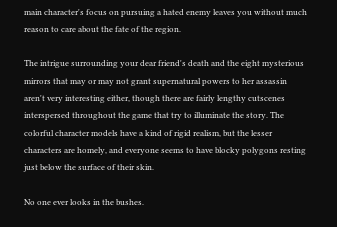main character's focus on pursuing a hated enemy leaves you without much reason to care about the fate of the region.

The intrigue surrounding your dear friend's death and the eight mysterious mirrors that may or may not grant supernatural powers to her assassin aren't very interesting either, though there are fairly lengthy cutscenes interspersed throughout the game that try to illuminate the story. The colorful character models have a kind of rigid realism, but the lesser characters are homely, and everyone seems to have blocky polygons resting just below the surface of their skin.

No one ever looks in the bushes.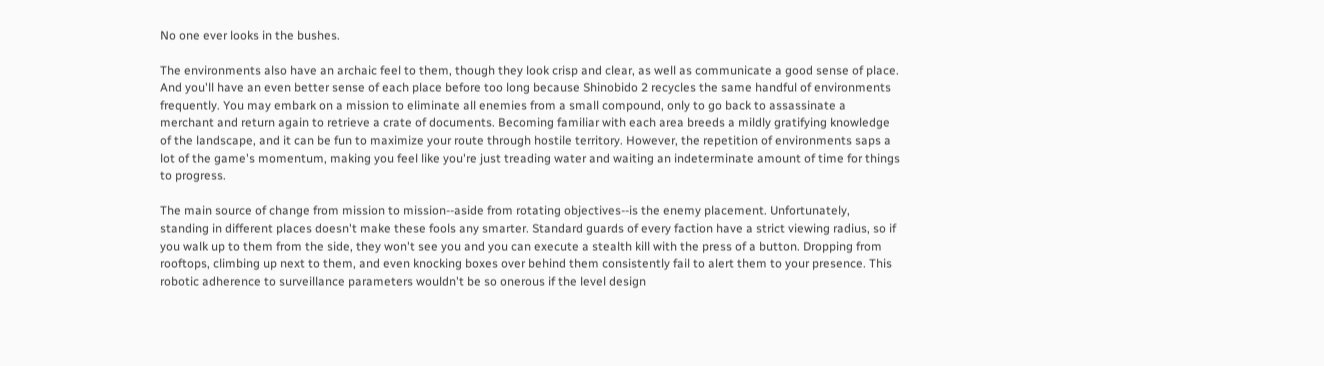No one ever looks in the bushes.

The environments also have an archaic feel to them, though they look crisp and clear, as well as communicate a good sense of place. And you'll have an even better sense of each place before too long because Shinobido 2 recycles the same handful of environments frequently. You may embark on a mission to eliminate all enemies from a small compound, only to go back to assassinate a merchant and return again to retrieve a crate of documents. Becoming familiar with each area breeds a mildly gratifying knowledge of the landscape, and it can be fun to maximize your route through hostile territory. However, the repetition of environments saps a lot of the game's momentum, making you feel like you're just treading water and waiting an indeterminate amount of time for things to progress.

The main source of change from mission to mission--aside from rotating objectives--is the enemy placement. Unfortunately, standing in different places doesn't make these fools any smarter. Standard guards of every faction have a strict viewing radius, so if you walk up to them from the side, they won't see you and you can execute a stealth kill with the press of a button. Dropping from rooftops, climbing up next to them, and even knocking boxes over behind them consistently fail to alert them to your presence. This robotic adherence to surveillance parameters wouldn't be so onerous if the level design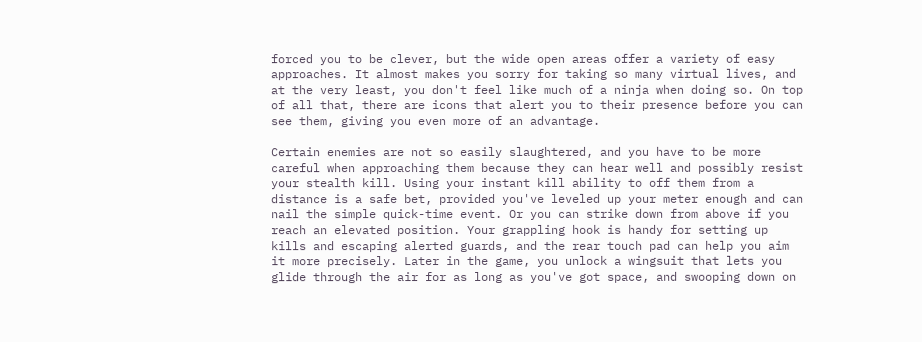forced you to be clever, but the wide open areas offer a variety of easy approaches. It almost makes you sorry for taking so many virtual lives, and at the very least, you don't feel like much of a ninja when doing so. On top of all that, there are icons that alert you to their presence before you can see them, giving you even more of an advantage.

Certain enemies are not so easily slaughtered, and you have to be more careful when approaching them because they can hear well and possibly resist your stealth kill. Using your instant kill ability to off them from a distance is a safe bet, provided you've leveled up your meter enough and can nail the simple quick-time event. Or you can strike down from above if you reach an elevated position. Your grappling hook is handy for setting up kills and escaping alerted guards, and the rear touch pad can help you aim it more precisely. Later in the game, you unlock a wingsuit that lets you glide through the air for as long as you've got space, and swooping down on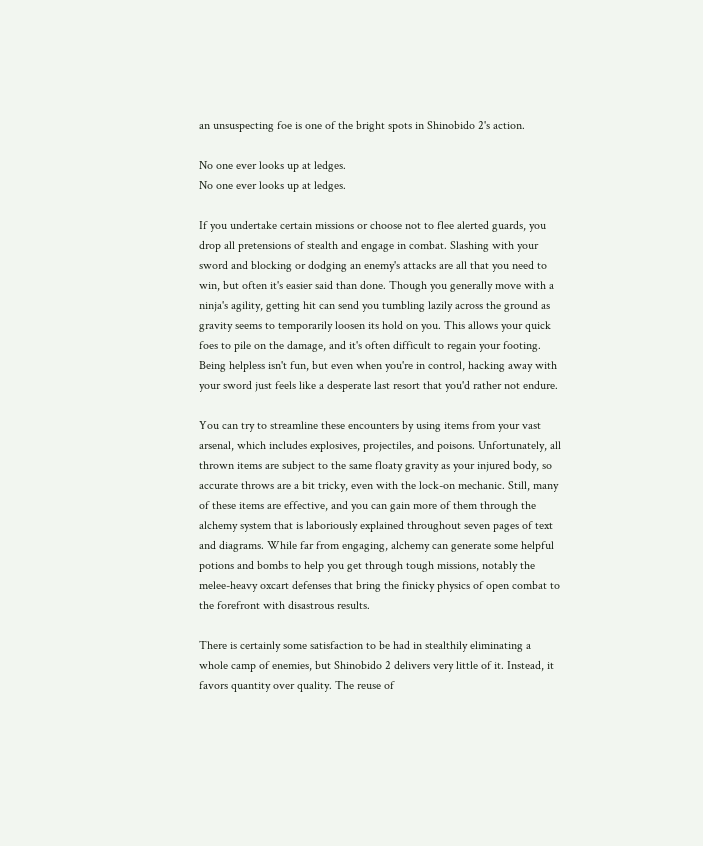an unsuspecting foe is one of the bright spots in Shinobido 2's action.

No one ever looks up at ledges.
No one ever looks up at ledges.

If you undertake certain missions or choose not to flee alerted guards, you drop all pretensions of stealth and engage in combat. Slashing with your sword and blocking or dodging an enemy's attacks are all that you need to win, but often it's easier said than done. Though you generally move with a ninja's agility, getting hit can send you tumbling lazily across the ground as gravity seems to temporarily loosen its hold on you. This allows your quick foes to pile on the damage, and it's often difficult to regain your footing. Being helpless isn't fun, but even when you're in control, hacking away with your sword just feels like a desperate last resort that you'd rather not endure.

You can try to streamline these encounters by using items from your vast arsenal, which includes explosives, projectiles, and poisons. Unfortunately, all thrown items are subject to the same floaty gravity as your injured body, so accurate throws are a bit tricky, even with the lock-on mechanic. Still, many of these items are effective, and you can gain more of them through the alchemy system that is laboriously explained throughout seven pages of text and diagrams. While far from engaging, alchemy can generate some helpful potions and bombs to help you get through tough missions, notably the melee-heavy oxcart defenses that bring the finicky physics of open combat to the forefront with disastrous results.

There is certainly some satisfaction to be had in stealthily eliminating a whole camp of enemies, but Shinobido 2 delivers very little of it. Instead, it favors quantity over quality. The reuse of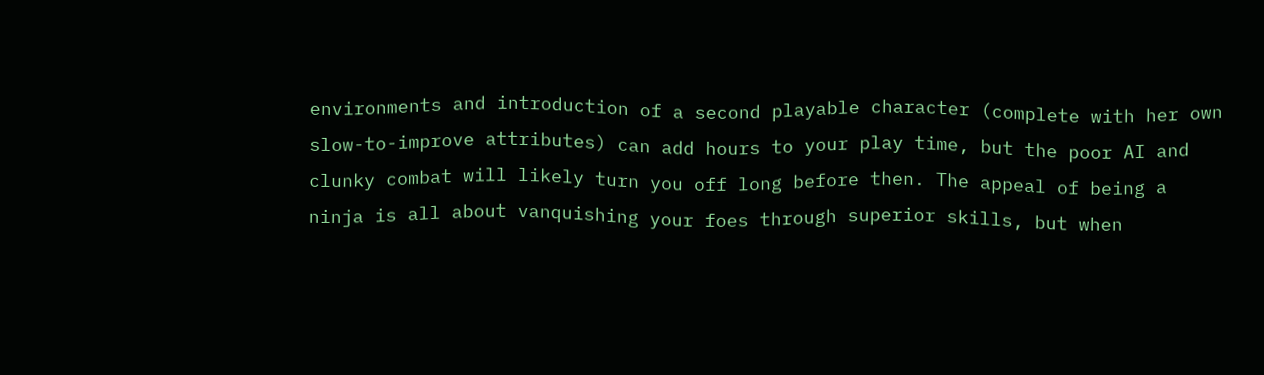environments and introduction of a second playable character (complete with her own slow-to-improve attributes) can add hours to your play time, but the poor AI and clunky combat will likely turn you off long before then. The appeal of being a ninja is all about vanquishing your foes through superior skills, but when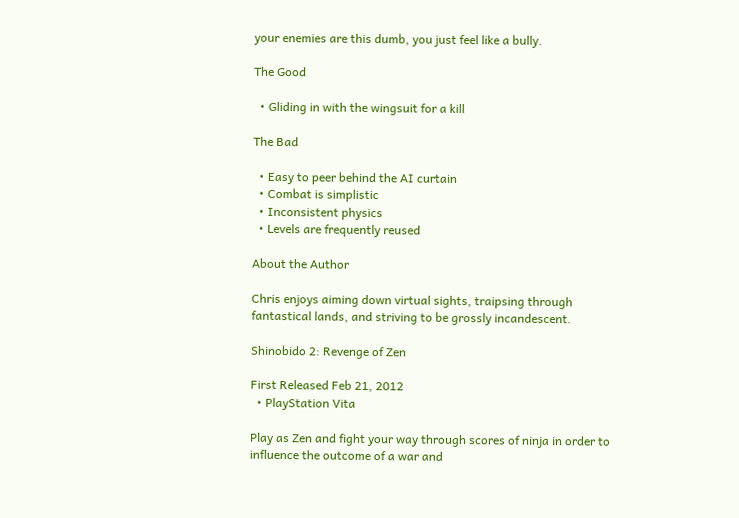your enemies are this dumb, you just feel like a bully.

The Good

  • Gliding in with the wingsuit for a kill

The Bad

  • Easy to peer behind the AI curtain
  • Combat is simplistic
  • Inconsistent physics
  • Levels are frequently reused

About the Author

Chris enjoys aiming down virtual sights, traipsing through fantastical lands, and striving to be grossly incandescent.

Shinobido 2: Revenge of Zen

First Released Feb 21, 2012
  • PlayStation Vita

Play as Zen and fight your way through scores of ninja in order to influence the outcome of a war and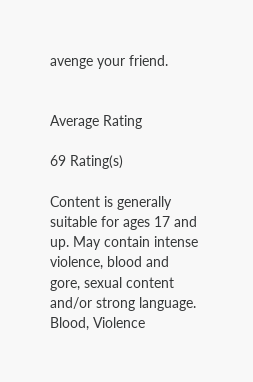avenge your friend.


Average Rating

69 Rating(s)

Content is generally suitable for ages 17 and up. May contain intense violence, blood and gore, sexual content and/or strong language.
Blood, Violence